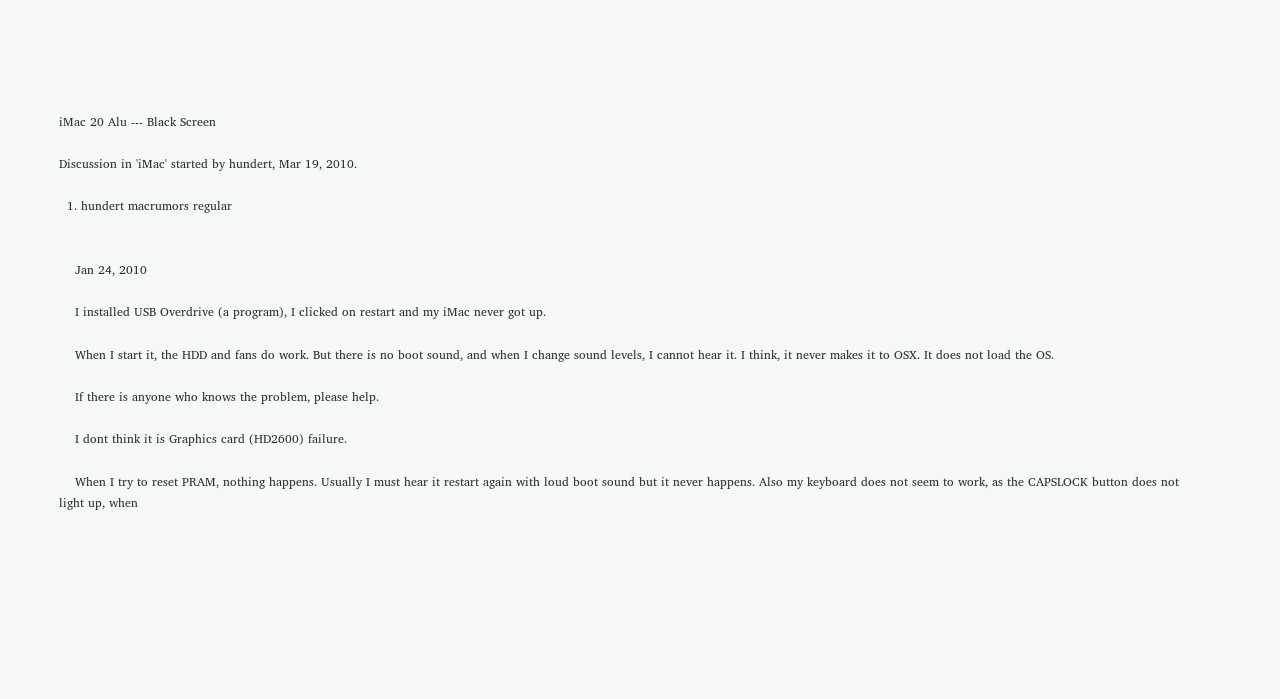iMac 20 Alu --- Black Screen

Discussion in 'iMac' started by hundert, Mar 19, 2010.

  1. hundert macrumors regular


    Jan 24, 2010

    I installed USB Overdrive (a program), I clicked on restart and my iMac never got up.

    When I start it, the HDD and fans do work. But there is no boot sound, and when I change sound levels, I cannot hear it. I think, it never makes it to OSX. It does not load the OS.

    If there is anyone who knows the problem, please help.

    I dont think it is Graphics card (HD2600) failure.

    When I try to reset PRAM, nothing happens. Usually I must hear it restart again with loud boot sound but it never happens. Also my keyboard does not seem to work, as the CAPSLOCK button does not light up, when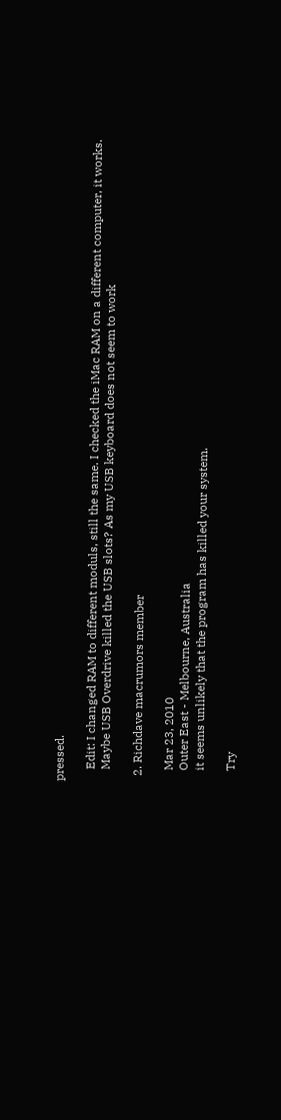pressed.

    Edit: I changed RAM to different moduls, still the same. I checked the iMac RAM on a different computer, it works.
    Maybe USB Overdrive killed the USB slots? As my USB keyboard does not seem to work

  2. Richdave macrumors member

    Mar 23, 2010
    Outer East - Melbourne, Australia
    it seems unlikely that the program has killed your system.

    Try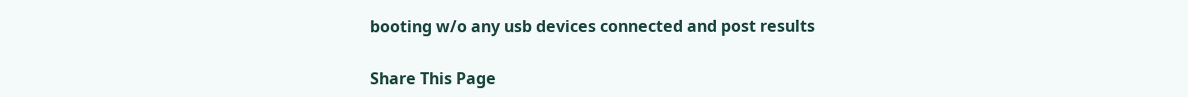booting w/o any usb devices connected and post results

Share This Page